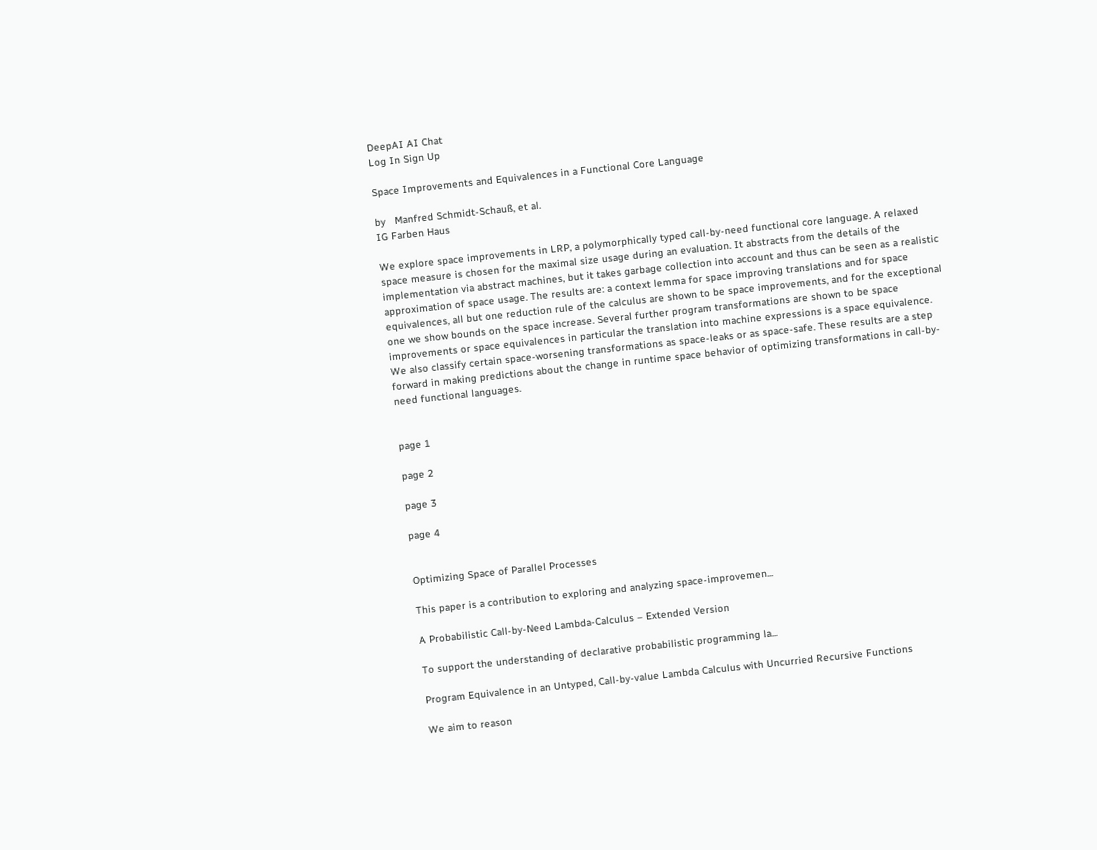DeepAI AI Chat
Log In Sign Up

Space Improvements and Equivalences in a Functional Core Language

by   Manfred Schmidt-Schauß, et al.
IG Farben Haus

We explore space improvements in LRP, a polymorphically typed call-by-need functional core language. A relaxed space measure is chosen for the maximal size usage during an evaluation. It abstracts from the details of the implementation via abstract machines, but it takes garbage collection into account and thus can be seen as a realistic approximation of space usage. The results are: a context lemma for space improving translations and for space equivalences, all but one reduction rule of the calculus are shown to be space improvements, and for the exceptional one we show bounds on the space increase. Several further program transformations are shown to be space improvements or space equivalences in particular the translation into machine expressions is a space equivalence. We also classify certain space-worsening transformations as space-leaks or as space-safe. These results are a step forward in making predictions about the change in runtime space behavior of optimizing transformations in call-by-need functional languages.


page 1

page 2

page 3

page 4


Optimizing Space of Parallel Processes

This paper is a contribution to exploring and analyzing space-improvemen...

A Probabilistic Call-by-Need Lambda-Calculus – Extended Version

To support the understanding of declarative probabilistic programming la...

Program Equivalence in an Untyped, Call-by-value Lambda Calculus with Uncurried Recursive Functions

We aim to reason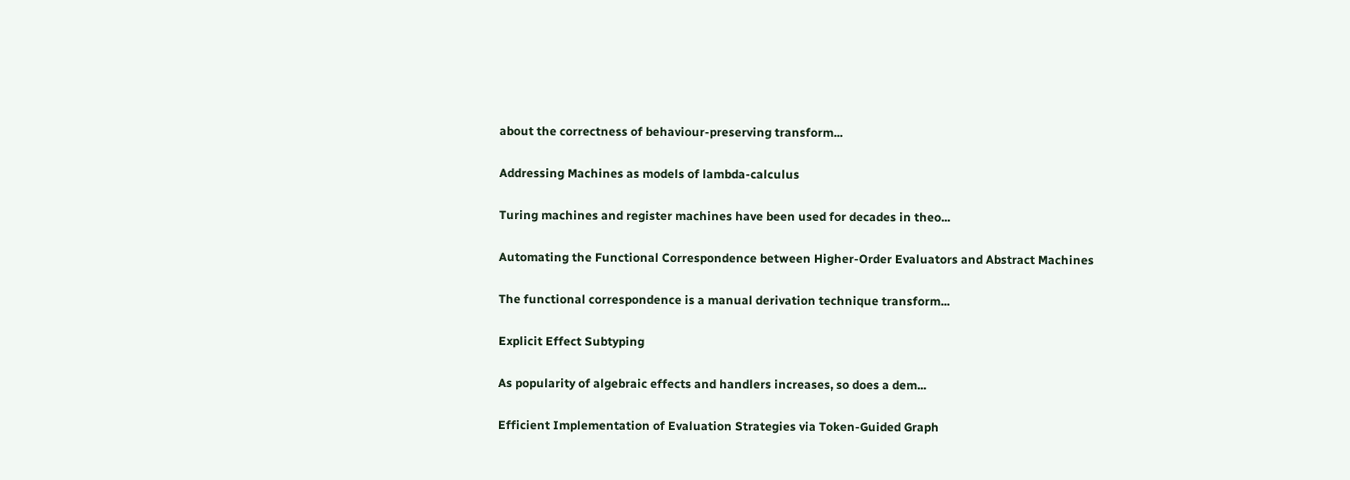about the correctness of behaviour-preserving transform...

Addressing Machines as models of lambda-calculus

Turing machines and register machines have been used for decades in theo...

Automating the Functional Correspondence between Higher-Order Evaluators and Abstract Machines

The functional correspondence is a manual derivation technique transform...

Explicit Effect Subtyping

As popularity of algebraic effects and handlers increases, so does a dem...

Efficient Implementation of Evaluation Strategies via Token-Guided Graph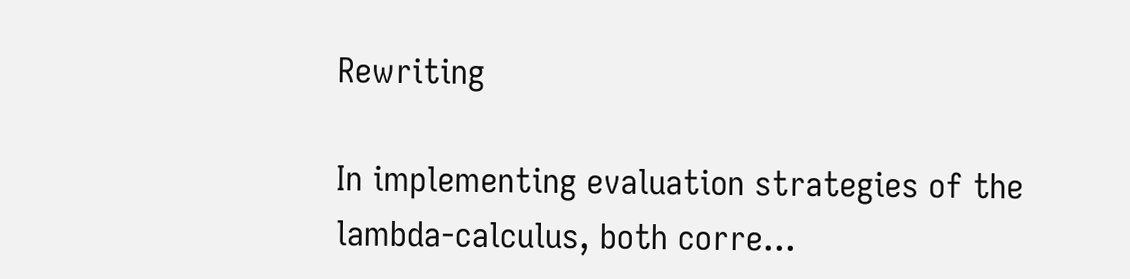Rewriting

In implementing evaluation strategies of the lambda-calculus, both corre...